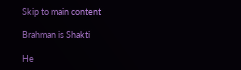Skip to main content

Brahman is Shakti

He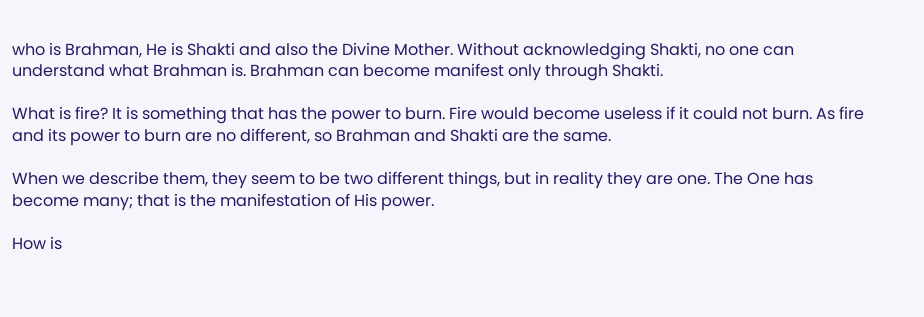who is Brahman, He is Shakti and also the Divine Mother. Without acknowledging Shakti, no one can understand what Brahman is. Brahman can become manifest only through Shakti.

What is fire? It is something that has the power to burn. Fire would become useless if it could not burn. As fire and its power to burn are no different, so Brahman and Shakti are the same.

When we describe them, they seem to be two different things, but in reality they are one. The One has become many; that is the manifestation of His power.

How is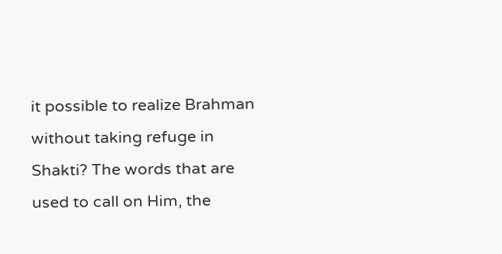it possible to realize Brahman without taking refuge in Shakti? The words that are used to call on Him, the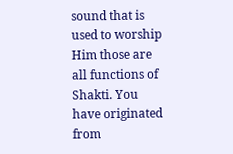sound that is used to worship Him those are all functions of Shakti. You have originated from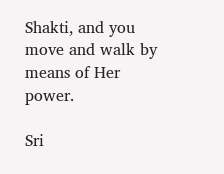Shakti, and you move and walk by means of Her power.

Sri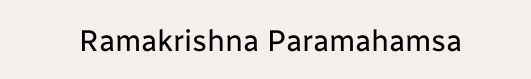Ramakrishna Paramahamsa